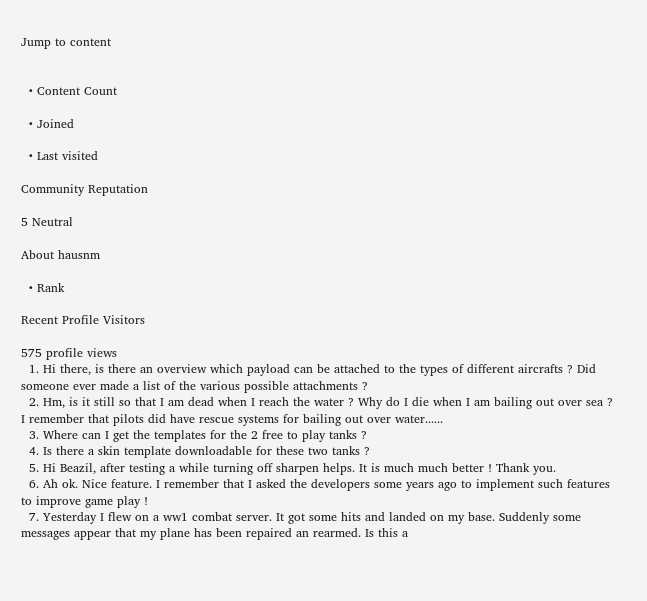Jump to content


  • Content Count

  • Joined

  • Last visited

Community Reputation

5 Neutral

About hausnm

  • Rank

Recent Profile Visitors

575 profile views
  1. Hi there, is there an overview which payload can be attached to the types of different aircrafts ? Did someone ever made a list of the various possible attachments ?
  2. Hm, is it still so that I am dead when I reach the water ? Why do I die when I am bailing out over sea ? I remember that pilots did have rescue systems for bailing out over water......
  3. Where can I get the templates for the 2 free to play tanks ?
  4. Is there a skin template downloadable for these two tanks ?
  5. Hi Beazil, after testing a while turning off sharpen helps. It is much much better ! Thank you.
  6. Ah ok. Nice feature. I remember that I asked the developers some years ago to implement such features to improve game play !
  7. Yesterday I flew on a ww1 combat server. It got some hits and landed on my base. Suddenly some messages appear that my plane has been repaired an rearmed. Is this a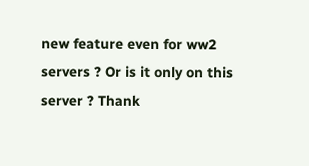new feature even for ww2 servers ? Or is it only on this server ? Thank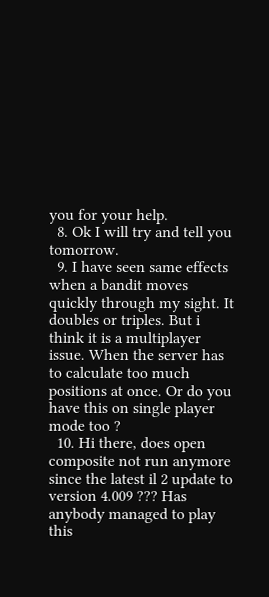you for your help.
  8. Ok I will try and tell you tomorrow.
  9. I have seen same effects when a bandit moves quickly through my sight. It doubles or triples. But i think it is a multiplayer issue. When the server has to calculate too much positions at once. Or do you have this on single player mode too ?
  10. Hi there, does open composite not run anymore since the latest il 2 update to version 4.009 ??? Has anybody managed to play this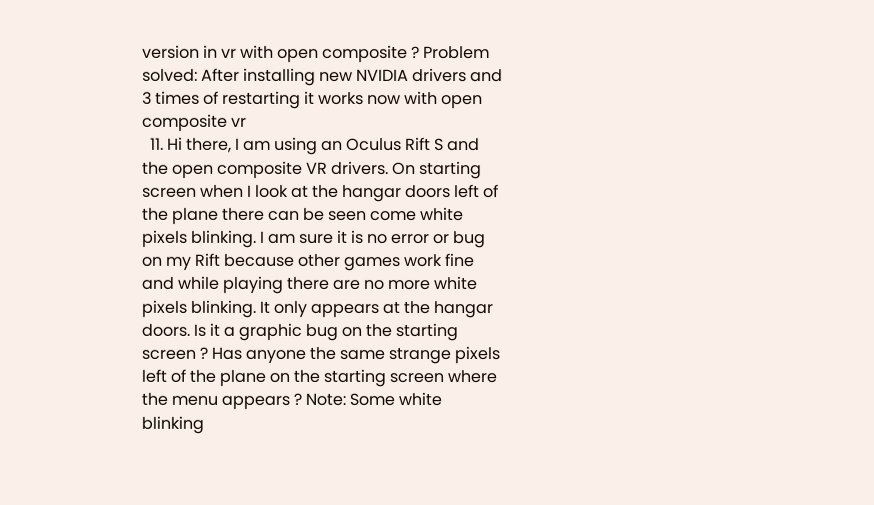version in vr with open composite ? Problem solved: After installing new NVIDIA drivers and 3 times of restarting it works now with open composite vr
  11. Hi there, I am using an Oculus Rift S and the open composite VR drivers. On starting screen when I look at the hangar doors left of the plane there can be seen come white pixels blinking. I am sure it is no error or bug on my Rift because other games work fine and while playing there are no more white pixels blinking. It only appears at the hangar doors. Is it a graphic bug on the starting screen ? Has anyone the same strange pixels left of the plane on the starting screen where the menu appears ? Note: Some white blinking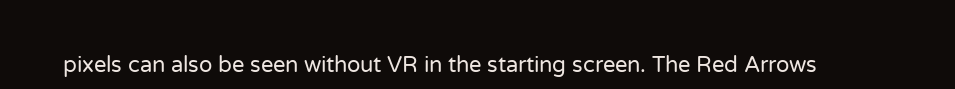pixels can also be seen without VR in the starting screen. The Red Arrows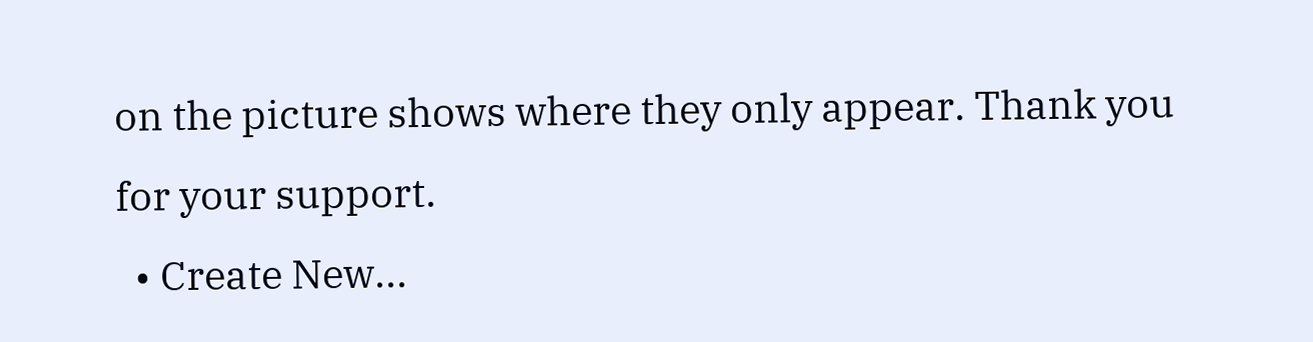on the picture shows where they only appear. Thank you for your support.
  • Create New...